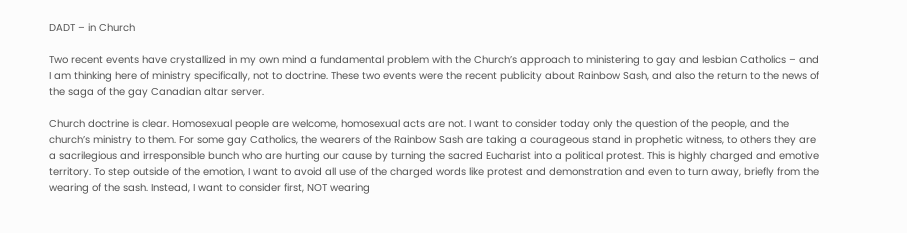DADT – in Church

Two recent events have crystallized in my own mind a fundamental problem with the Church’s approach to ministering to gay and lesbian Catholics – and I am thinking here of ministry specifically, not to doctrine. These two events were the recent publicity about Rainbow Sash, and also the return to the news of the saga of the gay Canadian altar server.

Church doctrine is clear. Homosexual people are welcome, homosexual acts are not. I want to consider today only the question of the people, and the church’s ministry to them. For some gay Catholics, the wearers of the Rainbow Sash are taking a courageous stand in prophetic witness, to others they are  a sacrilegious and irresponsible bunch who are hurting our cause by turning the sacred Eucharist into a political protest. This is highly charged and emotive territory. To step outside of the emotion, I want to avoid all use of the charged words like protest and demonstration and even to turn away, briefly from the wearing of the sash. Instead, I want to consider first, NOT wearing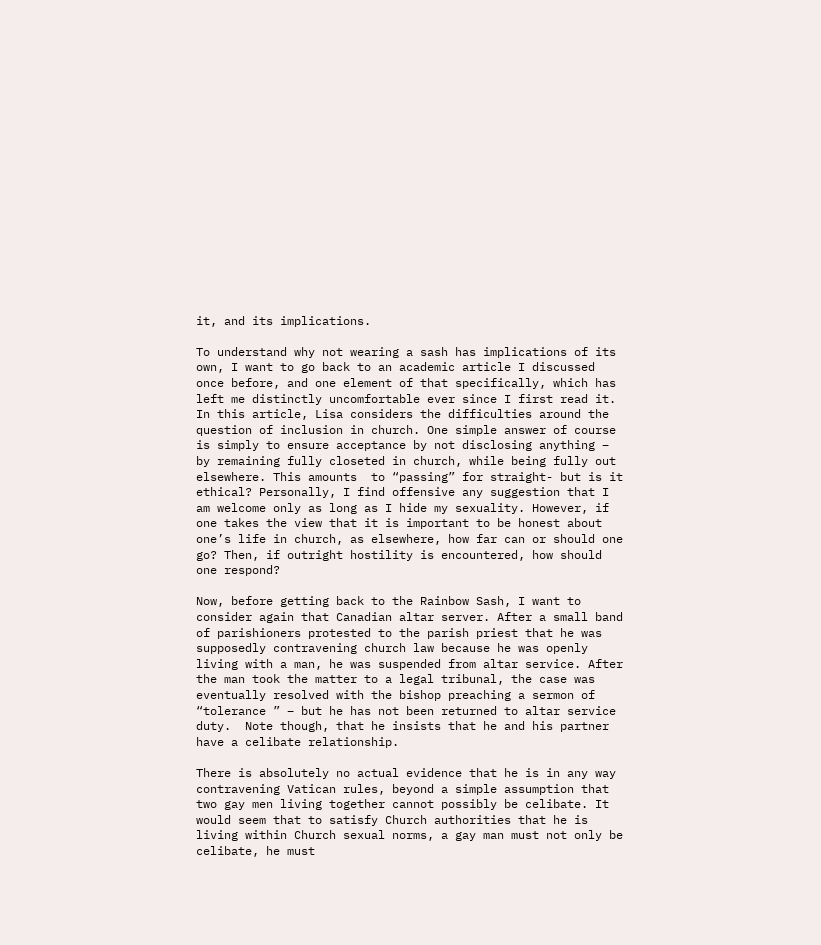it, and its implications.

To understand why not wearing a sash has implications of its own, I want to go back to an academic article I discussed once before, and one element of that specifically, which has left me distinctly uncomfortable ever since I first read it. In this article, Lisa considers the difficulties around the question of inclusion in church. One simple answer of course is simply to ensure acceptance by not disclosing anything – by remaining fully closeted in church, while being fully out elsewhere. This amounts  to “passing” for straight- but is it ethical? Personally, I find offensive any suggestion that I am welcome only as long as I hide my sexuality. However, if one takes the view that it is important to be honest about one’s life in church, as elsewhere, how far can or should one go? Then, if outright hostility is encountered, how should one respond?

Now, before getting back to the Rainbow Sash, I want to consider again that Canadian altar server. After a small band of parishioners protested to the parish priest that he was supposedly contravening church law because he was openly living with a man, he was suspended from altar service. After the man took the matter to a legal tribunal, the case was eventually resolved with the bishop preaching a sermon of “tolerance ” – but he has not been returned to altar service duty.  Note though, that he insists that he and his partner have a celibate relationship.

There is absolutely no actual evidence that he is in any way contravening Vatican rules, beyond a simple assumption that two gay men living together cannot possibly be celibate. It would seem that to satisfy Church authorities that he is living within Church sexual norms, a gay man must not only be celibate, he must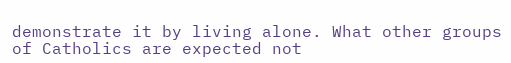demonstrate it by living alone. What other groups of Catholics are expected not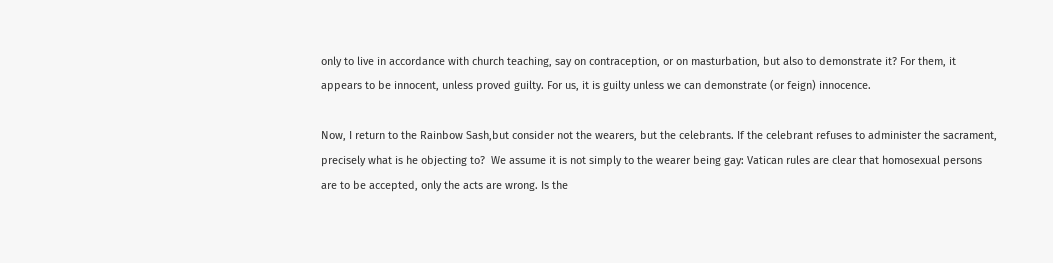only to live in accordance with church teaching, say on contraception, or on masturbation, but also to demonstrate it? For them, it appears to be innocent, unless proved guilty. For us, it is guilty unless we can demonstrate (or feign) innocence.

Now, I return to the Rainbow Sash,but consider not the wearers, but the celebrants. If the celebrant refuses to administer the sacrament, precisely what is he objecting to?  We assume it is not simply to the wearer being gay: Vatican rules are clear that homosexual persons are to be accepted, only the acts are wrong. Is the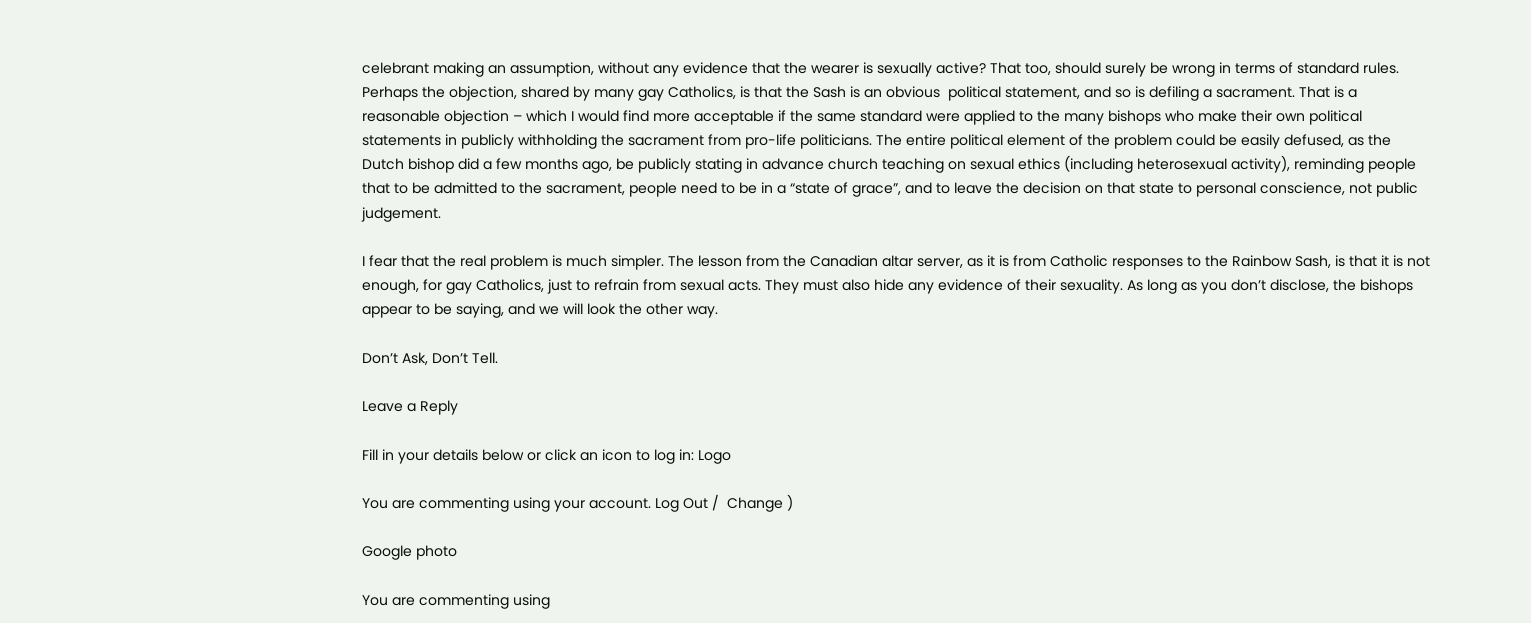celebrant making an assumption, without any evidence that the wearer is sexually active? That too, should surely be wrong in terms of standard rules. Perhaps the objection, shared by many gay Catholics, is that the Sash is an obvious  political statement, and so is defiling a sacrament. That is a reasonable objection – which I would find more acceptable if the same standard were applied to the many bishops who make their own political statements in publicly withholding the sacrament from pro-life politicians. The entire political element of the problem could be easily defused, as the Dutch bishop did a few months ago, be publicly stating in advance church teaching on sexual ethics (including heterosexual activity), reminding people that to be admitted to the sacrament, people need to be in a “state of grace”, and to leave the decision on that state to personal conscience, not public judgement.

I fear that the real problem is much simpler. The lesson from the Canadian altar server, as it is from Catholic responses to the Rainbow Sash, is that it is not enough, for gay Catholics, just to refrain from sexual acts. They must also hide any evidence of their sexuality. As long as you don’t disclose, the bishops appear to be saying, and we will look the other way.

Don’t Ask, Don’t Tell.

Leave a Reply

Fill in your details below or click an icon to log in: Logo

You are commenting using your account. Log Out /  Change )

Google photo

You are commenting using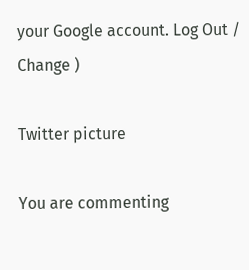your Google account. Log Out /  Change )

Twitter picture

You are commenting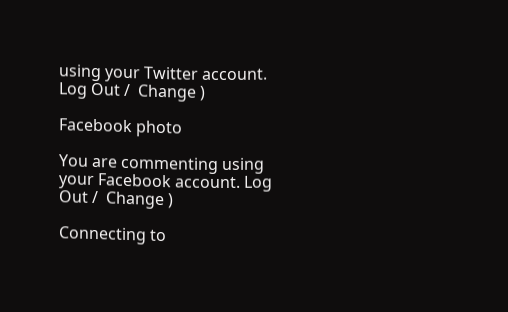using your Twitter account. Log Out /  Change )

Facebook photo

You are commenting using your Facebook account. Log Out /  Change )

Connecting to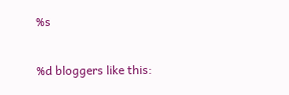%s

%d bloggers like this: